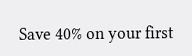Save 40% on your first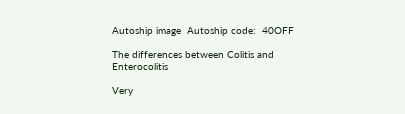Autoship image  Autoship code:  40OFF

The differences between Colitis and Enterocolitis

Very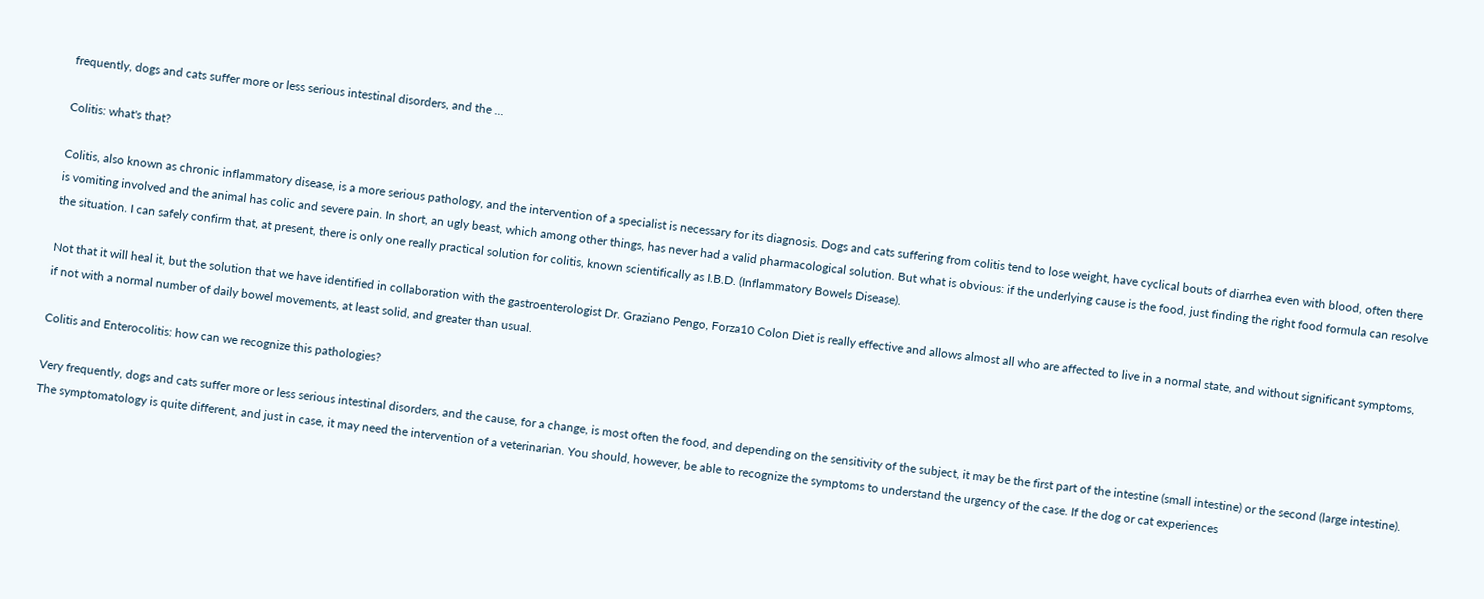frequently, dogs and cats suffer more or less serious intestinal disorders, and the ...

Colitis: what's that?

Colitis, also known as chronic inflammatory disease, is a more serious pathology, and the intervention of a specialist is necessary for its diagnosis. Dogs and cats suffering from colitis tend to lose weight, have cyclical bouts of diarrhea even with blood, often there is vomiting involved and the animal has colic and severe pain. In short, an ugly beast, which among other things, has never had a valid pharmacological solution. But what is obvious: if the underlying cause is the food, just finding the right food formula can resolve the situation. I can safely confirm that, at present, there is only one really practical solution for colitis, known scientifically as I.B.D. (Inflammatory Bowels Disease).

Not that it will heal it, but the solution that we have identified in collaboration with the gastroenterologist Dr. Graziano Pengo, Forza10 Colon Diet is really effective and allows almost all who are affected to live in a normal state, and without significant symptoms, if not with a normal number of daily bowel movements, at least solid, and greater than usual.

Colitis and Enterocolitis: how can we recognize this pathologies?

Very frequently, dogs and cats suffer more or less serious intestinal disorders, and the cause, for a change, is most often the food, and depending on the sensitivity of the subject, it may be the first part of the intestine (small intestine) or the second (large intestine). The symptomatology is quite different, and just in case, it may need the intervention of a veterinarian. You should, however, be able to recognize the symptoms to understand the urgency of the case. If the dog or cat experiences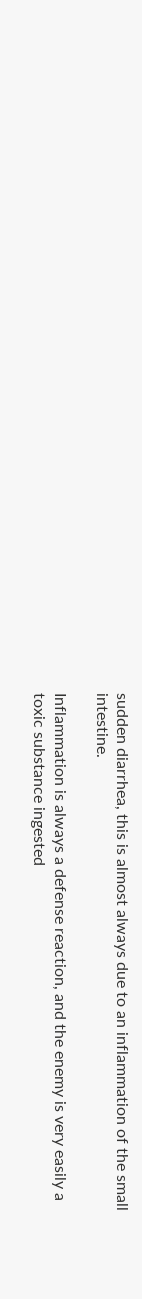sudden diarrhea, this is almost always due to an inflammation of the small intestine.

Inflammation is always a defense reaction, and the enemy is very easily a toxic substance ingested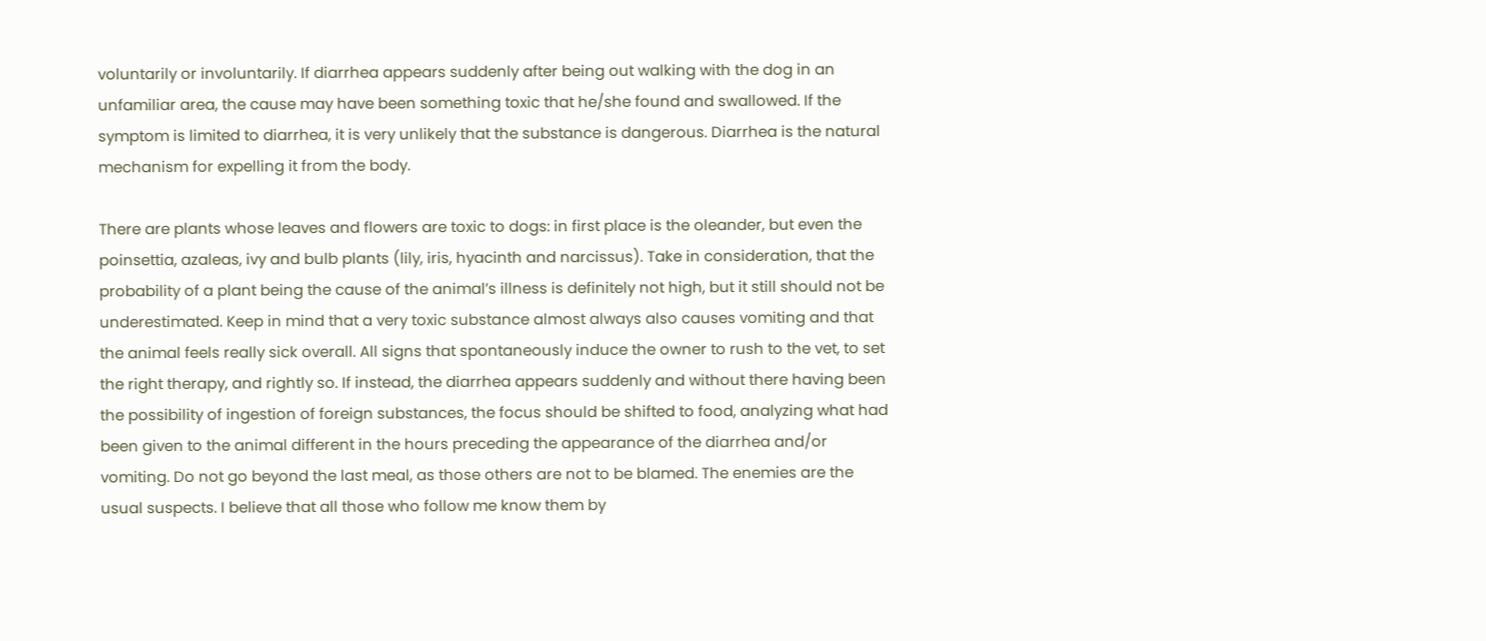voluntarily or involuntarily. If diarrhea appears suddenly after being out walking with the dog in an unfamiliar area, the cause may have been something toxic that he/she found and swallowed. If the symptom is limited to diarrhea, it is very unlikely that the substance is dangerous. Diarrhea is the natural mechanism for expelling it from the body.

There are plants whose leaves and flowers are toxic to dogs: in first place is the oleander, but even the poinsettia, azaleas, ivy and bulb plants (lily, iris, hyacinth and narcissus). Take in consideration, that the probability of a plant being the cause of the animal’s illness is definitely not high, but it still should not be underestimated. Keep in mind that a very toxic substance almost always also causes vomiting and that the animal feels really sick overall. All signs that spontaneously induce the owner to rush to the vet, to set the right therapy, and rightly so. If instead, the diarrhea appears suddenly and without there having been the possibility of ingestion of foreign substances, the focus should be shifted to food, analyzing what had been given to the animal different in the hours preceding the appearance of the diarrhea and/or vomiting. Do not go beyond the last meal, as those others are not to be blamed. The enemies are the usual suspects. I believe that all those who follow me know them by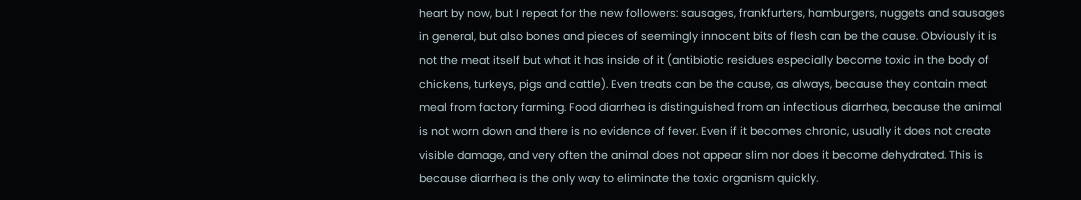heart by now, but I repeat for the new followers: sausages, frankfurters, hamburgers, nuggets and sausages in general, but also bones and pieces of seemingly innocent bits of flesh can be the cause. Obviously it is not the meat itself but what it has inside of it (antibiotic residues especially become toxic in the body of chickens, turkeys, pigs and cattle). Even treats can be the cause, as always, because they contain meat meal from factory farming. Food diarrhea is distinguished from an infectious diarrhea, because the animal is not worn down and there is no evidence of fever. Even if it becomes chronic, usually it does not create visible damage, and very often the animal does not appear slim nor does it become dehydrated. This is because diarrhea is the only way to eliminate the toxic organism quickly.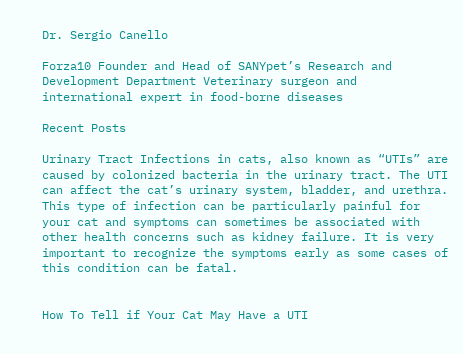Dr. Sergio Canello

Forza10 Founder and Head of SANYpet’s Research and Development Department Veterinary surgeon and international expert in food-borne diseases

Recent Posts

Urinary Tract Infections in cats, also known as “UTIs” are caused by colonized bacteria in the urinary tract. The UTI can affect the cat’s urinary system, bladder, and urethra. This type of infection can be particularly painful for your cat and symptoms can sometimes be associated with other health concerns such as kidney failure. It is very important to recognize the symptoms early as some cases of this condition can be fatal.


How To Tell if Your Cat May Have a UTI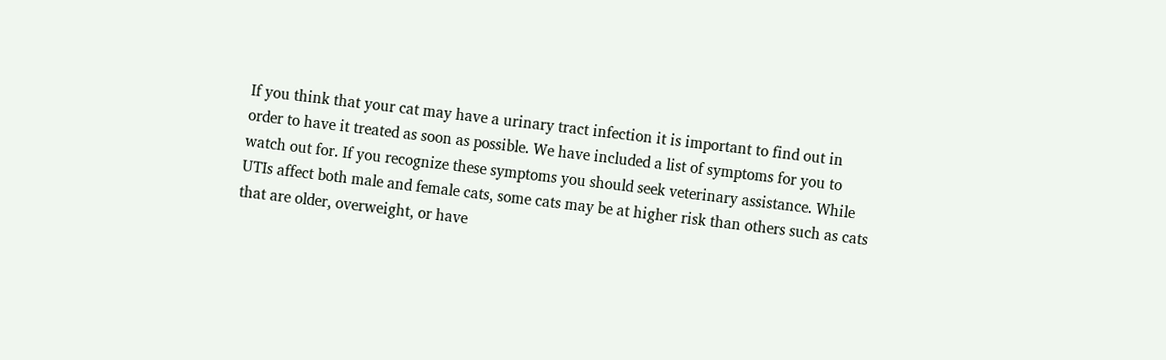If you think that your cat may have a urinary tract infection it is important to find out in order to have it treated as soon as possible. We have included a list of symptoms for you to watch out for. If you recognize these symptoms you should seek veterinary assistance. While UTIs affect both male and female cats, some cats may be at higher risk than others such as cats that are older, overweight, or have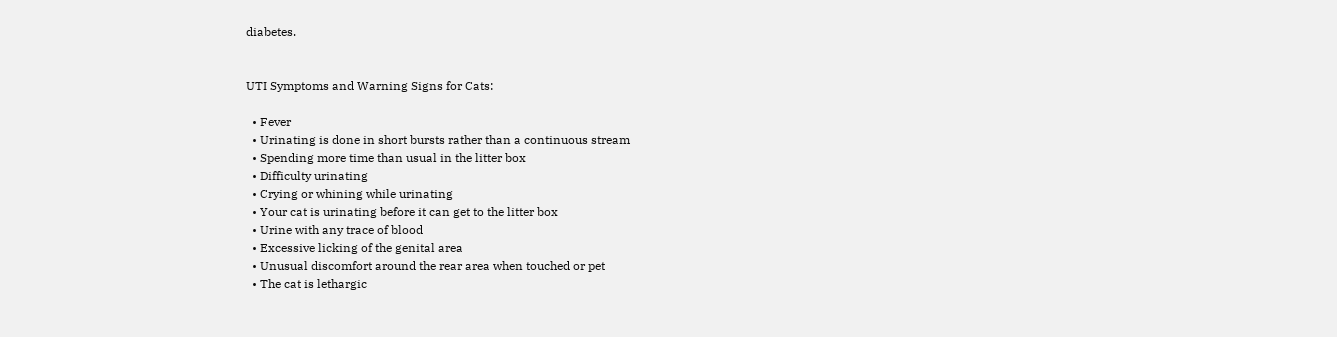diabetes.


UTI Symptoms and Warning Signs for Cats:

  • Fever
  • Urinating is done in short bursts rather than a continuous stream
  • Spending more time than usual in the litter box
  • Difficulty urinating
  • Crying or whining while urinating
  • Your cat is urinating before it can get to the litter box
  • Urine with any trace of blood
  • Excessive licking of the genital area
  • Unusual discomfort around the rear area when touched or pet
  • The cat is lethargic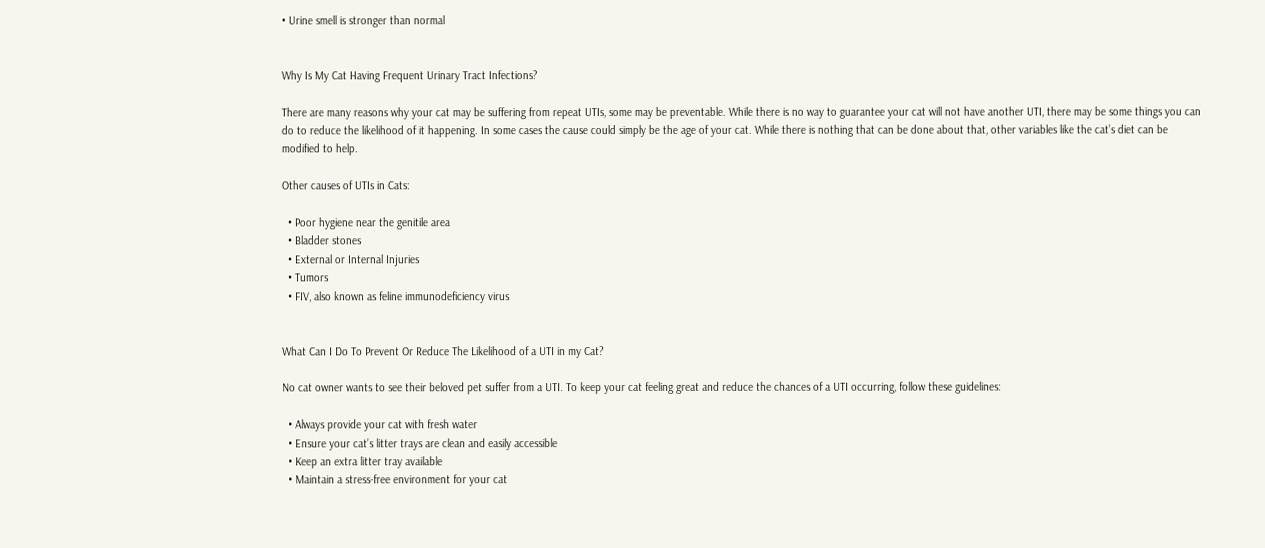• Urine smell is stronger than normal


Why Is My Cat Having Frequent Urinary Tract Infections?

There are many reasons why your cat may be suffering from repeat UTIs, some may be preventable. While there is no way to guarantee your cat will not have another UTI, there may be some things you can do to reduce the likelihood of it happening. In some cases the cause could simply be the age of your cat. While there is nothing that can be done about that, other variables like the cat’s diet can be modified to help.

Other causes of UTIs in Cats:

  • Poor hygiene near the genitile area
  • Bladder stones
  • External or Internal Injuries
  • Tumors
  • FIV, also known as feline immunodeficiency virus


What Can I Do To Prevent Or Reduce The Likelihood of a UTI in my Cat?

No cat owner wants to see their beloved pet suffer from a UTI. To keep your cat feeling great and reduce the chances of a UTI occurring, follow these guidelines:

  • Always provide your cat with fresh water
  • Ensure your cat’s litter trays are clean and easily accessible
  • Keep an extra litter tray available
  • Maintain a stress-free environment for your cat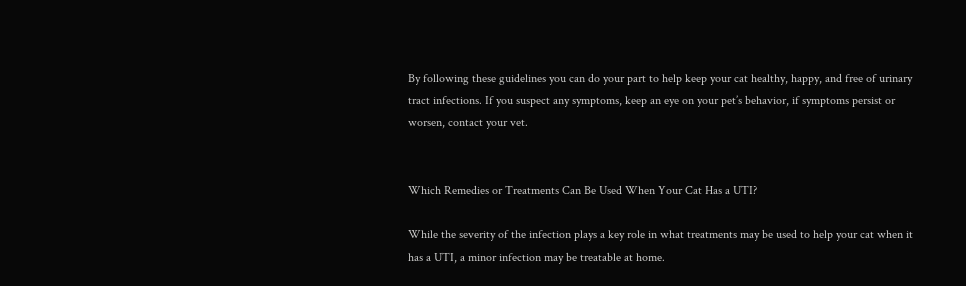By following these guidelines you can do your part to help keep your cat healthy, happy, and free of urinary tract infections. If you suspect any symptoms, keep an eye on your pet’s behavior, if symptoms persist or worsen, contact your vet.


Which Remedies or Treatments Can Be Used When Your Cat Has a UTI?

While the severity of the infection plays a key role in what treatments may be used to help your cat when it has a UTI, a minor infection may be treatable at home.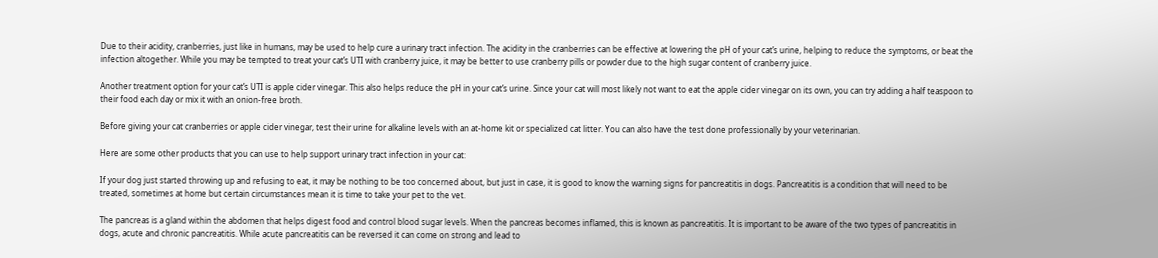Due to their acidity, cranberries, just like in humans, may be used to help cure a urinary tract infection. The acidity in the cranberries can be effective at lowering the pH of your cat’s urine, helping to reduce the symptoms, or beat the infection altogether. While you may be tempted to treat your cat’s UTI with cranberry juice, it may be better to use cranberry pills or powder due to the high sugar content of cranberry juice.

Another treatment option for your cat’s UTI is apple cider vinegar. This also helps reduce the pH in your cat’s urine. Since your cat will most likely not want to eat the apple cider vinegar on its own, you can try adding a half teaspoon to their food each day or mix it with an onion-free broth.

Before giving your cat cranberries or apple cider vinegar, test their urine for alkaline levels with an at-home kit or specialized cat litter. You can also have the test done professionally by your veterinarian.

Here are some other products that you can use to help support urinary tract infection in your cat:

If your dog just started throwing up and refusing to eat, it may be nothing to be too concerned about, but just in case, it is good to know the warning signs for pancreatitis in dogs. Pancreatitis is a condition that will need to be treated, sometimes at home but certain circumstances mean it is time to take your pet to the vet.

The pancreas is a gland within the abdomen that helps digest food and control blood sugar levels. When the pancreas becomes inflamed, this is known as pancreatitis. It is important to be aware of the two types of pancreatitis in dogs, acute and chronic pancreatitis. While acute pancreatitis can be reversed it can come on strong and lead to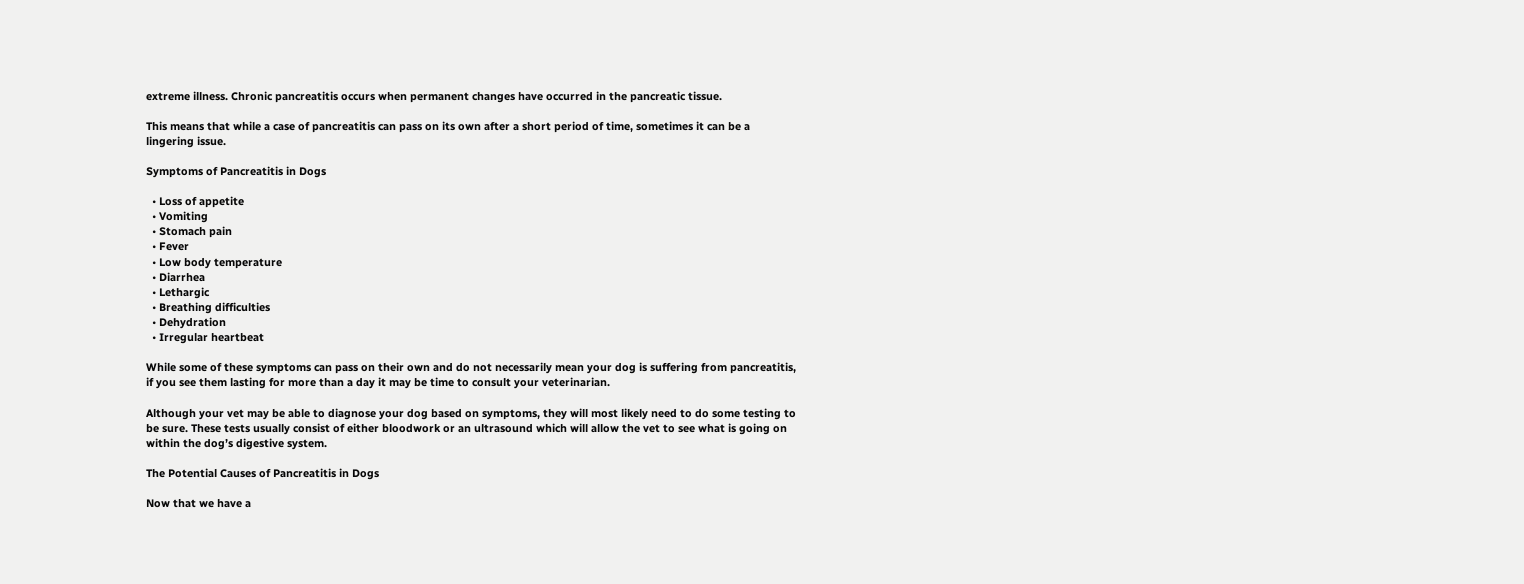extreme illness. Chronic pancreatitis occurs when permanent changes have occurred in the pancreatic tissue.

This means that while a case of pancreatitis can pass on its own after a short period of time, sometimes it can be a lingering issue.

Symptoms of Pancreatitis in Dogs

  • Loss of appetite
  • Vomiting
  • Stomach pain
  • Fever
  • Low body temperature
  • Diarrhea
  • Lethargic
  • Breathing difficulties
  • Dehydration
  • Irregular heartbeat

While some of these symptoms can pass on their own and do not necessarily mean your dog is suffering from pancreatitis, if you see them lasting for more than a day it may be time to consult your veterinarian.

Although your vet may be able to diagnose your dog based on symptoms, they will most likely need to do some testing to be sure. These tests usually consist of either bloodwork or an ultrasound which will allow the vet to see what is going on within the dog’s digestive system.

The Potential Causes of Pancreatitis in Dogs

Now that we have a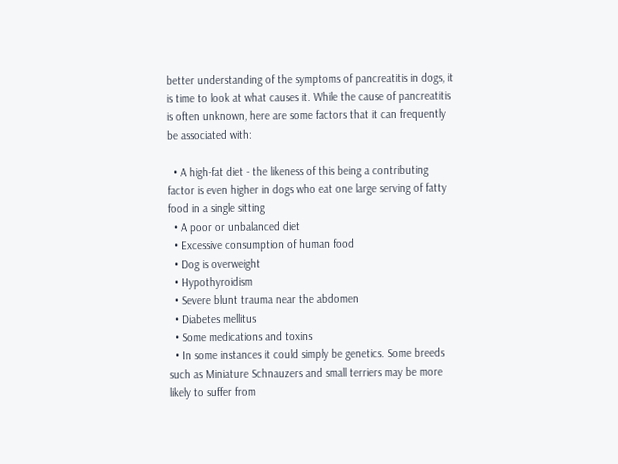better understanding of the symptoms of pancreatitis in dogs, it is time to look at what causes it. While the cause of pancreatitis is often unknown, here are some factors that it can frequently be associated with:

  • A high-fat diet - the likeness of this being a contributing factor is even higher in dogs who eat one large serving of fatty food in a single sitting
  • A poor or unbalanced diet
  • Excessive consumption of human food
  • Dog is overweight
  • Hypothyroidism
  • Severe blunt trauma near the abdomen
  • Diabetes mellitus
  • Some medications and toxins
  • In some instances it could simply be genetics. Some breeds such as Miniature Schnauzers and small terriers may be more likely to suffer from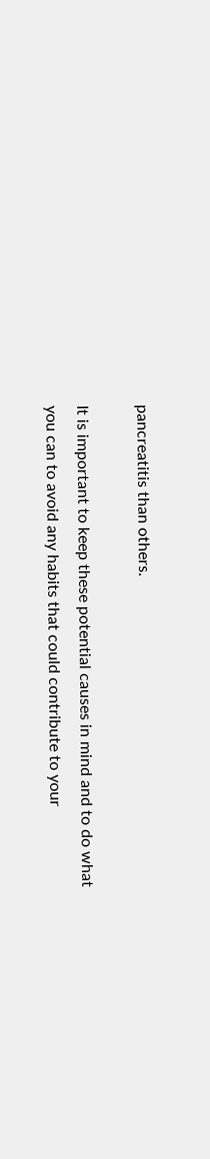pancreatitis than others.

It is important to keep these potential causes in mind and to do what you can to avoid any habits that could contribute to your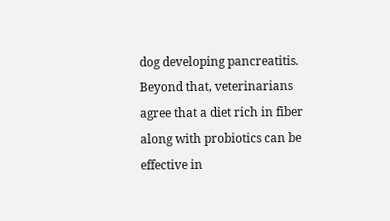dog developing pancreatitis. Beyond that, veterinarians agree that a diet rich in fiber along with probiotics can be effective in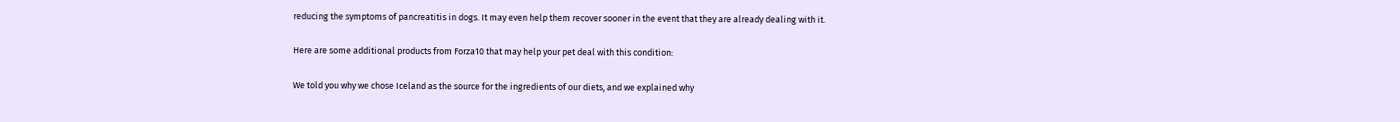reducing the symptoms of pancreatitis in dogs. It may even help them recover sooner in the event that they are already dealing with it.

Here are some additional products from Forza10 that may help your pet deal with this condition:

We told you why we chose Iceland as the source for the ingredients of our diets, and we explained why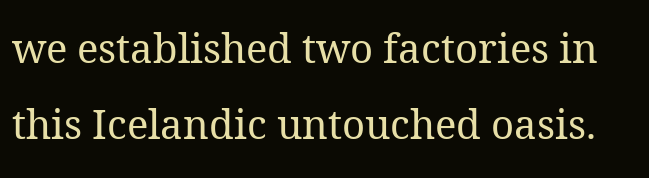we established two factories in this Icelandic untouched oasis.